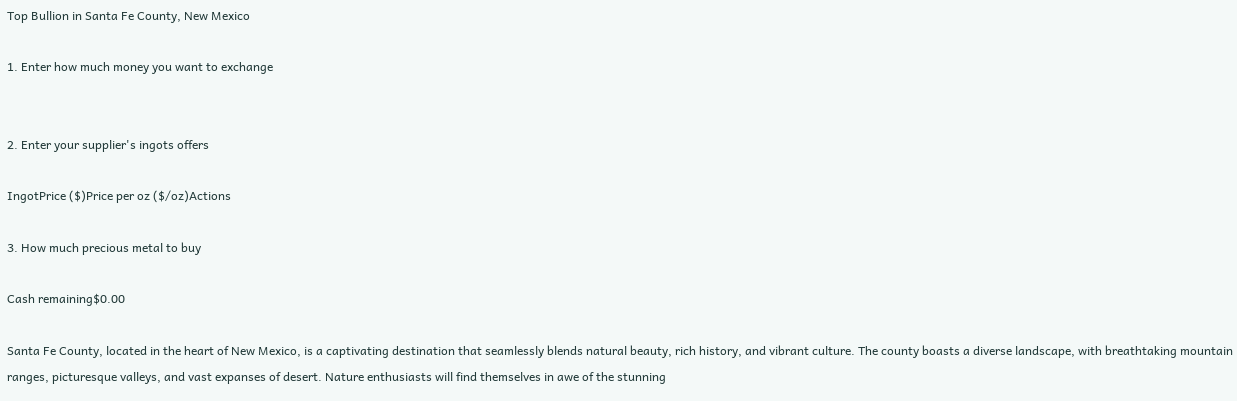Top Bullion in Santa Fe County, New Mexico

1. Enter how much money you want to exchange


2. Enter your supplier's ingots offers

IngotPrice ($)Price per oz ($/oz)Actions

3. How much precious metal to buy

Cash remaining$0.00

Santa Fe County, located in the heart of New Mexico, is a captivating destination that seamlessly blends natural beauty, rich history, and vibrant culture. The county boasts a diverse landscape, with breathtaking mountain ranges, picturesque valleys, and vast expanses of desert. Nature enthusiasts will find themselves in awe of the stunning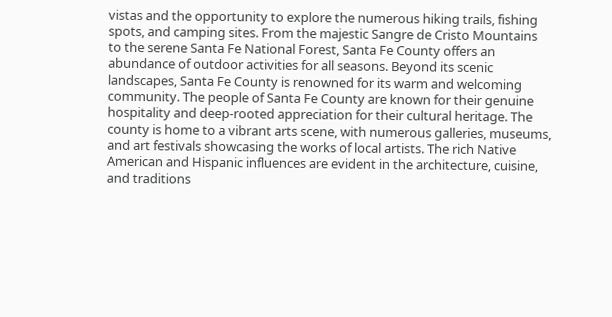vistas and the opportunity to explore the numerous hiking trails, fishing spots, and camping sites. From the majestic Sangre de Cristo Mountains to the serene Santa Fe National Forest, Santa Fe County offers an abundance of outdoor activities for all seasons. Beyond its scenic landscapes, Santa Fe County is renowned for its warm and welcoming community. The people of Santa Fe County are known for their genuine hospitality and deep-rooted appreciation for their cultural heritage. The county is home to a vibrant arts scene, with numerous galleries, museums, and art festivals showcasing the works of local artists. The rich Native American and Hispanic influences are evident in the architecture, cuisine, and traditions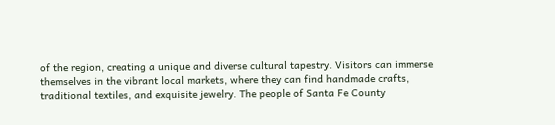of the region, creating a unique and diverse cultural tapestry. Visitors can immerse themselves in the vibrant local markets, where they can find handmade crafts, traditional textiles, and exquisite jewelry. The people of Santa Fe County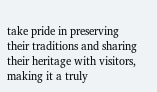take pride in preserving their traditions and sharing their heritage with visitors, making it a truly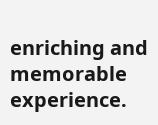enriching and memorable experience.